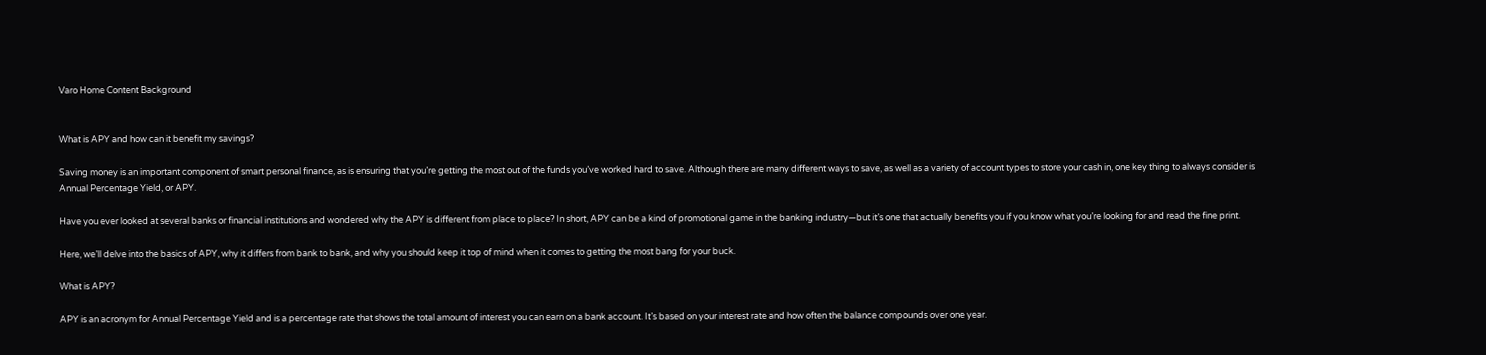Varo Home Content Background


What is APY and how can it benefit my savings?

Saving money is an important component of smart personal finance, as is ensuring that you’re getting the most out of the funds you’ve worked hard to save. Although there are many different ways to save, as well as a variety of account types to store your cash in, one key thing to always consider is Annual Percentage Yield, or APY.

Have you ever looked at several banks or financial institutions and wondered why the APY is different from place to place? In short, APY can be a kind of promotional game in the banking industry—but it’s one that actually benefits you if you know what you’re looking for and read the fine print.

Here, we’ll delve into the basics of APY, why it differs from bank to bank, and why you should keep it top of mind when it comes to getting the most bang for your buck.

What is APY?

APY is an acronym for Annual Percentage Yield and is a percentage rate that shows the total amount of interest you can earn on a bank account. It’s based on your interest rate and how often the balance compounds over one year.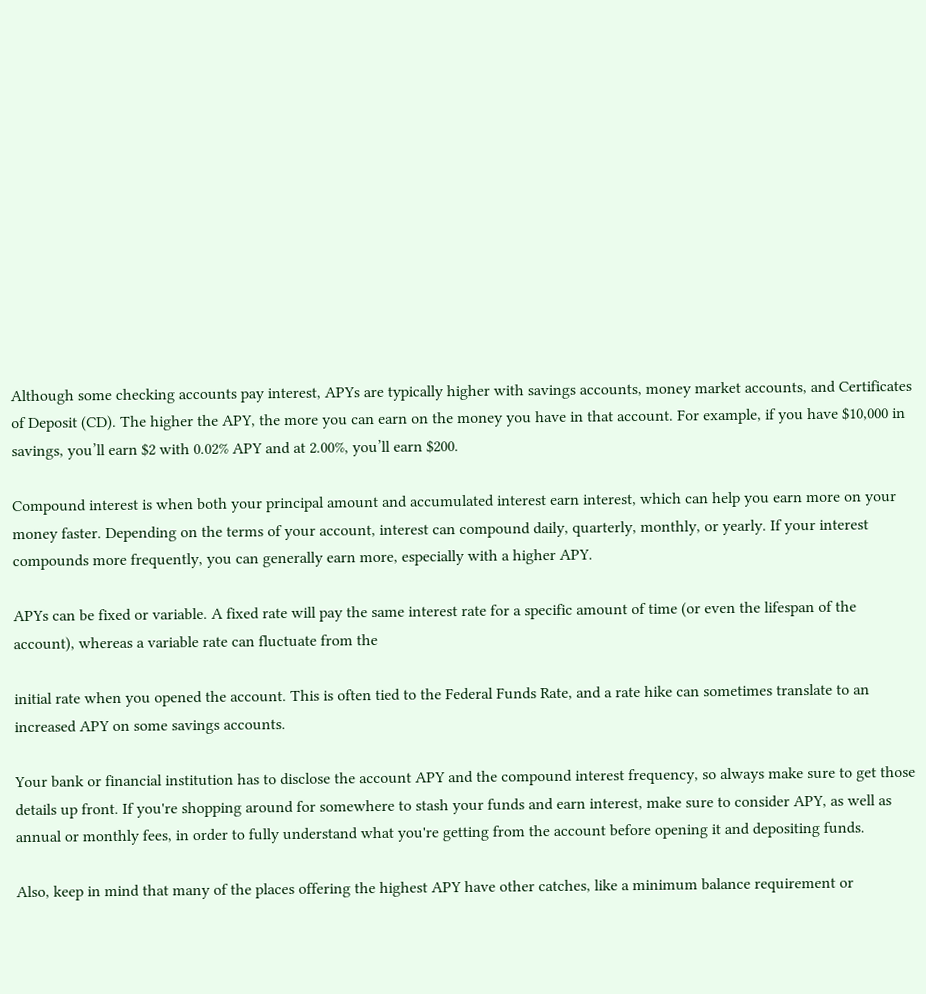Although some checking accounts pay interest, APYs are typically higher with savings accounts, money market accounts, and Certificates of Deposit (CD). The higher the APY, the more you can earn on the money you have in that account. For example, if you have $10,000 in savings, you’ll earn $2 with 0.02% APY and at 2.00%, you’ll earn $200.

Compound interest is when both your principal amount and accumulated interest earn interest, which can help you earn more on your money faster. Depending on the terms of your account, interest can compound daily, quarterly, monthly, or yearly. If your interest compounds more frequently, you can generally earn more, especially with a higher APY.

APYs can be fixed or variable. A fixed rate will pay the same interest rate for a specific amount of time (or even the lifespan of the account), whereas a variable rate can fluctuate from the

initial rate when you opened the account. This is often tied to the Federal Funds Rate, and a rate hike can sometimes translate to an increased APY on some savings accounts.

Your bank or financial institution has to disclose the account APY and the compound interest frequency, so always make sure to get those details up front. If you're shopping around for somewhere to stash your funds and earn interest, make sure to consider APY, as well as annual or monthly fees, in order to fully understand what you're getting from the account before opening it and depositing funds.

Also, keep in mind that many of the places offering the highest APY have other catches, like a minimum balance requirement or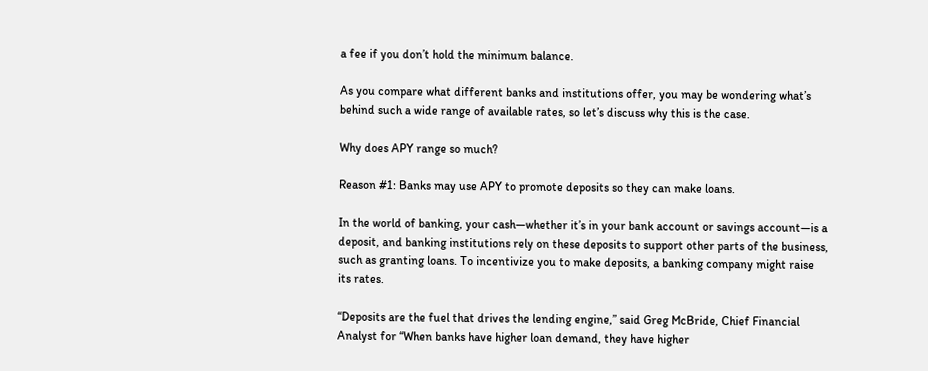a fee if you don’t hold the minimum balance.

As you compare what different banks and institutions offer, you may be wondering what’s behind such a wide range of available rates, so let’s discuss why this is the case.

Why does APY range so much?

Reason #1: Banks may use APY to promote deposits so they can make loans.

In the world of banking, your cash—whether it’s in your bank account or savings account—is a deposit, and banking institutions rely on these deposits to support other parts of the business, such as granting loans. To incentivize you to make deposits, a banking company might raise its rates.

“Deposits are the fuel that drives the lending engine,” said Greg McBride, Chief Financial Analyst for “When banks have higher loan demand, they have higher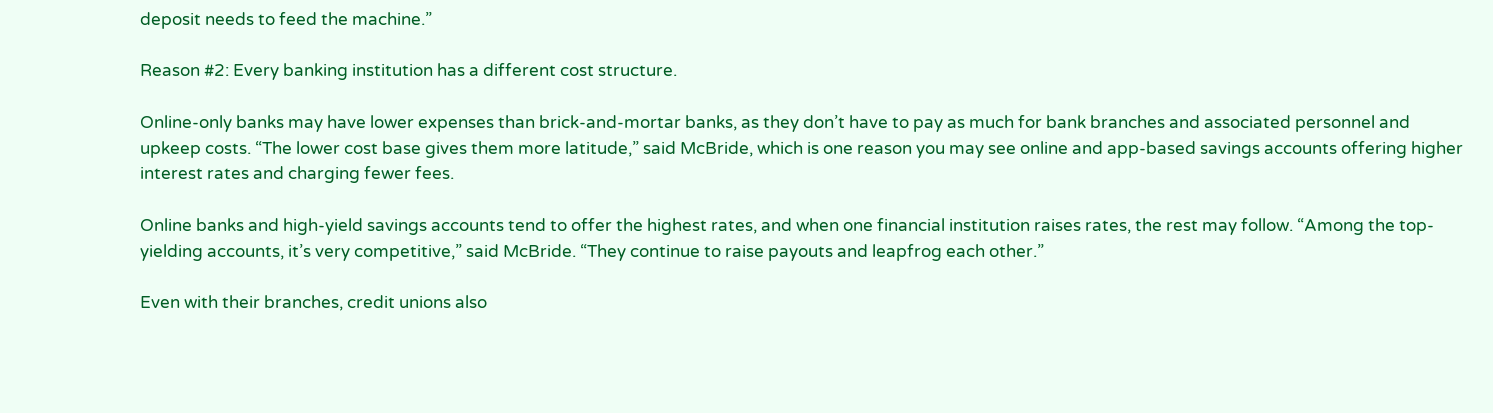deposit needs to feed the machine.”

Reason #2: Every banking institution has a different cost structure.

Online-only banks may have lower expenses than brick-and-mortar banks, as they don’t have to pay as much for bank branches and associated personnel and upkeep costs. “The lower cost base gives them more latitude,” said McBride, which is one reason you may see online and app-based savings accounts offering higher interest rates and charging fewer fees.

Online banks and high-yield savings accounts tend to offer the highest rates, and when one financial institution raises rates, the rest may follow. “Among the top-yielding accounts, it’s very competitive,” said McBride. “They continue to raise payouts and leapfrog each other.”

Even with their branches, credit unions also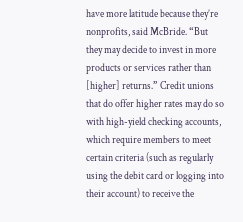have more latitude because they’re nonprofits, said McBride. “But they may decide to invest in more products or services rather than [higher] returns.” Credit unions that do offer higher rates may do so with high-yield checking accounts, which require members to meet certain criteria (such as regularly using the debit card or logging into their account) to receive the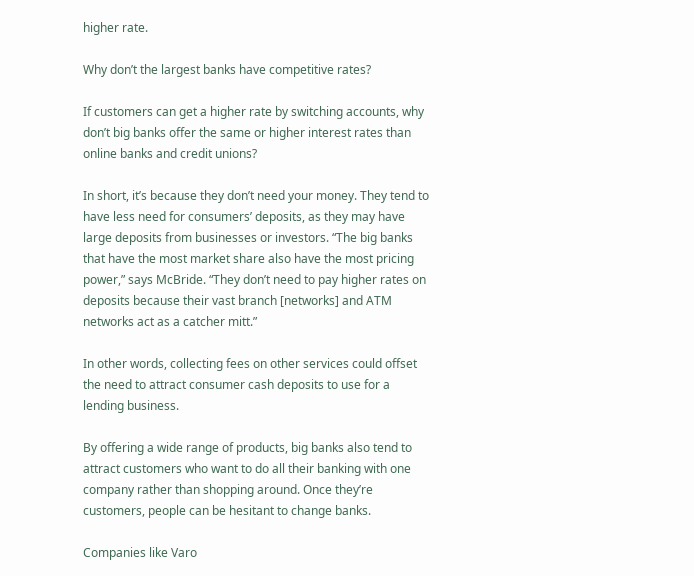higher rate.

Why don’t the largest banks have competitive rates?

If customers can get a higher rate by switching accounts, why don’t big banks offer the same or higher interest rates than online banks and credit unions?

In short, it’s because they don’t need your money. They tend to have less need for consumers’ deposits, as they may have large deposits from businesses or investors. “The big banks that have the most market share also have the most pricing power,” says McBride. “They don’t need to pay higher rates on deposits because their vast branch [networks] and ATM networks act as a catcher mitt.”

In other words, collecting fees on other services could offset the need to attract consumer cash deposits to use for a lending business.

By offering a wide range of products, big banks also tend to attract customers who want to do all their banking with one company rather than shopping around. Once they’re customers, people can be hesitant to change banks.

Companies like Varo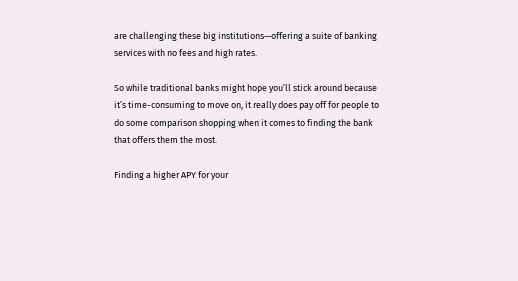are challenging these big institutions—offering a suite of banking services with no fees and high rates.

So while traditional banks might hope you’ll stick around because it’s time-consuming to move on, it really does pay off for people to do some comparison shopping when it comes to finding the bank that offers them the most.

Finding a higher APY for your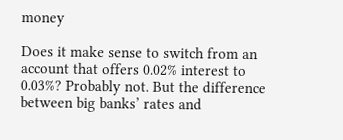money

Does it make sense to switch from an account that offers 0.02% interest to 0.03%? Probably not. But the difference between big banks’ rates and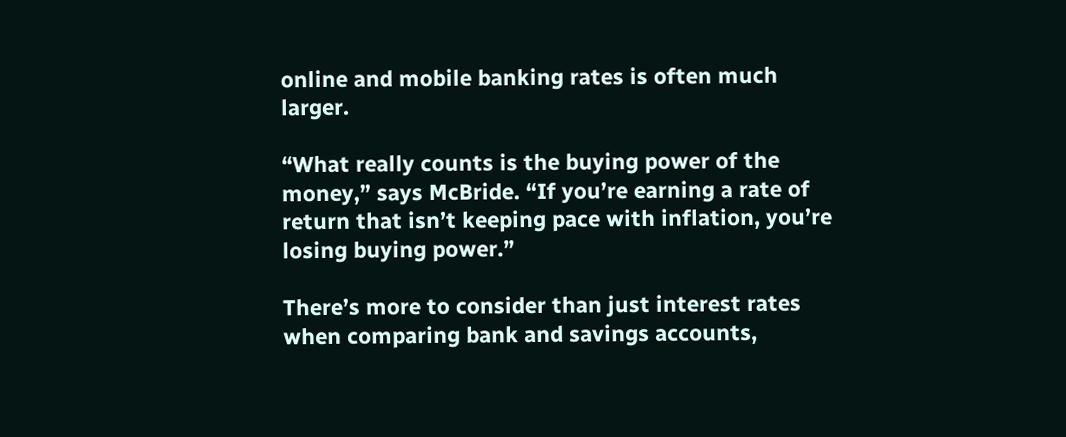online and mobile banking rates is often much larger.

“What really counts is the buying power of the money,” says McBride. “If you’re earning a rate of return that isn’t keeping pace with inflation, you’re losing buying power.”

There’s more to consider than just interest rates when comparing bank and savings accounts,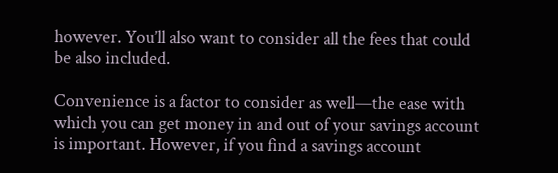however. You’ll also want to consider all the fees that could be also included.

Convenience is a factor to consider as well—the ease with which you can get money in and out of your savings account is important. However, if you find a savings account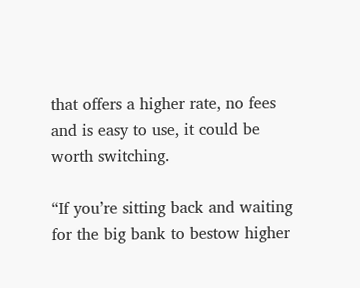that offers a higher rate, no fees and is easy to use, it could be worth switching.

“If you’re sitting back and waiting for the big bank to bestow higher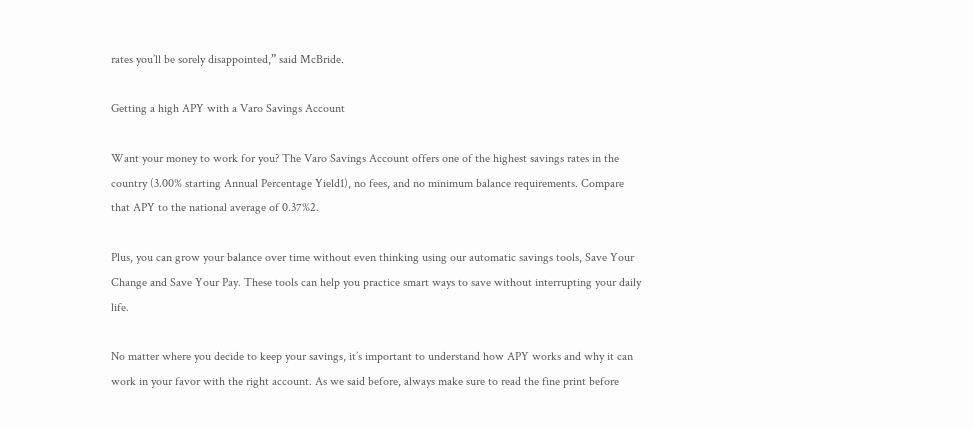rates you’ll be sorely disappointed,” said McBride.

Getting a high APY with a Varo Savings Account

Want your money to work for you? The Varo Savings Account offers one of the highest savings rates in the country (3.00% starting Annual Percentage Yield1), no fees, and no minimum balance requirements. Compare that APY to the national average of 0.37%2.

Plus, you can grow your balance over time without even thinking using our automatic savings tools, Save Your Change and Save Your Pay. These tools can help you practice smart ways to save without interrupting your daily life.

No matter where you decide to keep your savings, it’s important to understand how APY works and why it can work in your favor with the right account. As we said before, always make sure to read the fine print before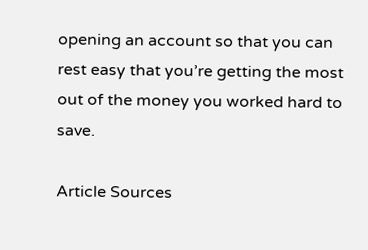opening an account so that you can rest easy that you’re getting the most out of the money you worked hard to save.

Article Sources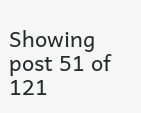Showing post 51 of 121